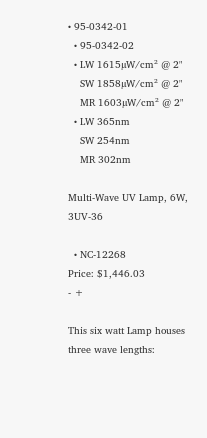• 95-0342-01
  • 95-0342-02
  • LW 1615µW/cm² @ 2"
    SW 1858µW/cm² @ 2"
    MR 1603µW/cm² @ 2"
  • LW 365nm
    SW 254nm
    MR 302nm

Multi-Wave UV Lamp, 6W, 3UV-36

  • NC-12268
Price: $1,446.03
- +

This six watt Lamp houses three wave lengths: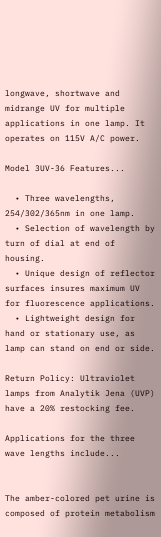longwave, shortwave and midrange UV for multiple applications in one lamp. It operates on 115V A/C power.

Model 3UV-36 Features...

  • Three wavelengths, 254/302/365nm in one lamp.
  • Selection of wavelength by turn of dial at end of housing.
  • Unique design of reflector surfaces insures maximum UV for fluorescence applications.
  • Lightweight design for hand or stationary use, as lamp can stand on end or side.

Return Policy: Ultraviolet lamps from Analytik Jena (UVP) have a 20% restocking fee.

Applications for the three wave lengths include...


The amber-colored pet urine is composed of protein metabolism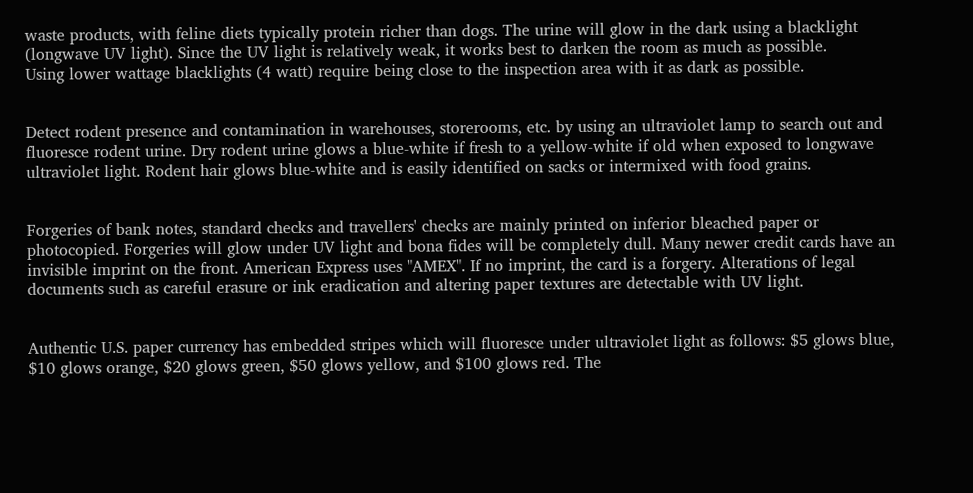waste products, with feline diets typically protein richer than dogs. The urine will glow in the dark using a blacklight (longwave UV light). Since the UV light is relatively weak, it works best to darken the room as much as possible.
Using lower wattage blacklights (4 watt) require being close to the inspection area with it as dark as possible.


Detect rodent presence and contamination in warehouses, storerooms, etc. by using an ultraviolet lamp to search out and fluoresce rodent urine. Dry rodent urine glows a blue-white if fresh to a yellow-white if old when exposed to longwave ultraviolet light. Rodent hair glows blue-white and is easily identified on sacks or intermixed with food grains.


Forgeries of bank notes, standard checks and travellers' checks are mainly printed on inferior bleached paper or photocopied. Forgeries will glow under UV light and bona fides will be completely dull. Many newer credit cards have an invisible imprint on the front. American Express uses "AMEX". If no imprint, the card is a forgery. Alterations of legal documents such as careful erasure or ink eradication and altering paper textures are detectable with UV light.


Authentic U.S. paper currency has embedded stripes which will fluoresce under ultraviolet light as follows: $5 glows blue, $10 glows orange, $20 glows green, $50 glows yellow, and $100 glows red. The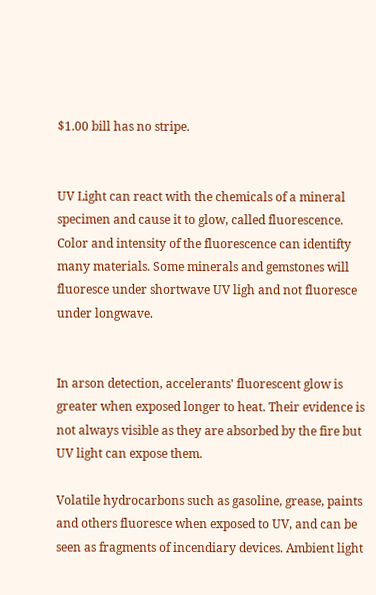$1.00 bill has no stripe.


UV Light can react with the chemicals of a mineral specimen and cause it to glow, called fluorescence. Color and intensity of the fluorescence can identifty many materials. Some minerals and gemstones will fluoresce under shortwave UV ligh and not fluoresce under longwave.


In arson detection, accelerants' fluorescent glow is greater when exposed longer to heat. Their evidence is not always visible as they are absorbed by the fire but UV light can expose them.

Volatile hydrocarbons such as gasoline, grease, paints and others fluoresce when exposed to UV, and can be seen as fragments of incendiary devices. Ambient light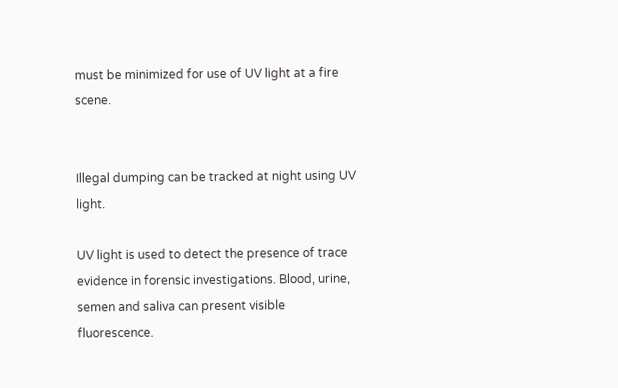must be minimized for use of UV light at a fire scene.


Illegal dumping can be tracked at night using UV light.

UV light is used to detect the presence of trace evidence in forensic investigations. Blood, urine, semen and saliva can present visible fluorescence.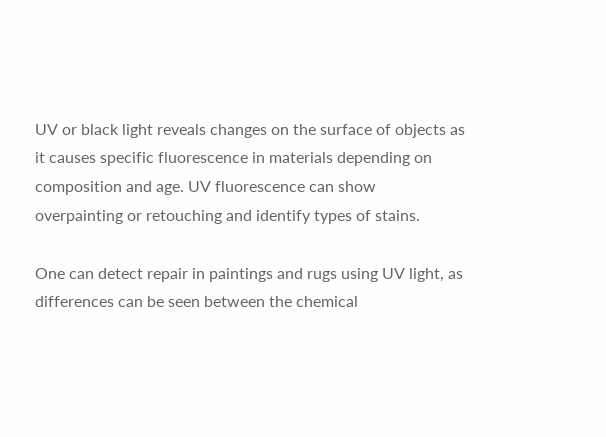UV or black light reveals changes on the surface of objects as it causes specific fluorescence in materials depending on composition and age. UV fluorescence can show overpainting or retouching and identify types of stains.

One can detect repair in paintings and rugs using UV light, as differences can be seen between the chemical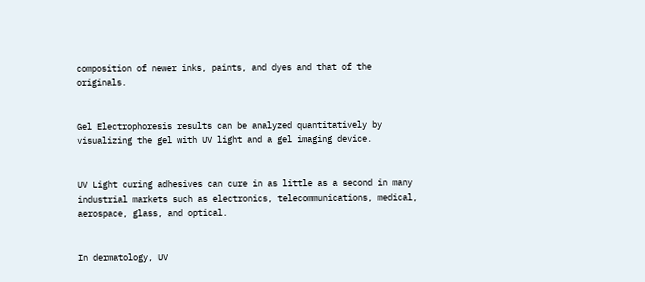composition of newer inks, paints, and dyes and that of the originals.


Gel Electrophoresis results can be analyzed quantitatively by visualizing the gel with UV light and a gel imaging device.


UV Light curing adhesives can cure in as little as a second in many industrial markets such as electronics, telecommunications, medical, aerospace, glass, and optical.


In dermatology, UV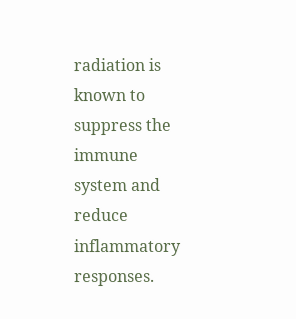radiation is known to suppress the immune system and reduce inflammatory responses.